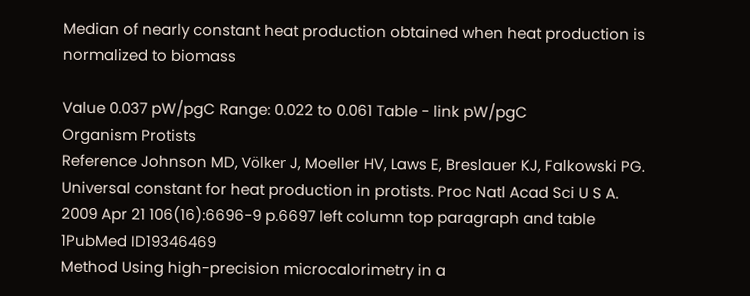Median of nearly constant heat production obtained when heat production is normalized to biomass

Value 0.037 pW/pgC Range: 0.022 to 0.061 Table - link pW/pgC
Organism Protists
Reference Johnson MD, Völker J, Moeller HV, Laws E, Breslauer KJ, Falkowski PG. Universal constant for heat production in protists. Proc Natl Acad Sci U S A. 2009 Apr 21 106(16):6696-9 p.6697 left column top paragraph and table 1PubMed ID19346469
Method Using high-precision microcalorimetry in a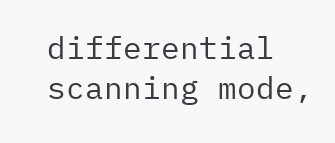differential scanning mode,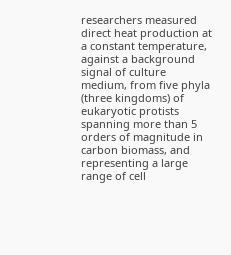researchers measured direct heat production at a constant temperature, against a background signal of culture medium, from five phyla (three kingdoms) of eukaryotic protists spanning more than 5 orders of magnitude in carbon biomass, and representing a large range of cell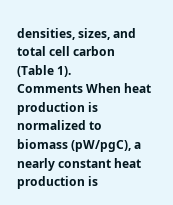densities, sizes, and total cell carbon (Table 1).
Comments When heat production is normalized to biomass (pW/pgC), a nearly constant heat production is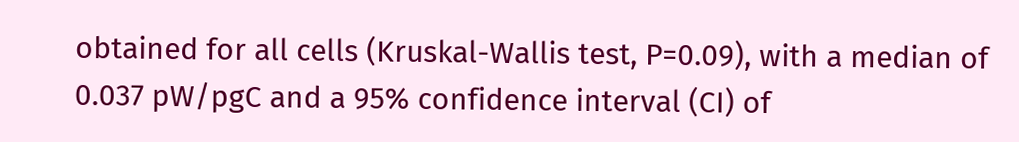obtained for all cells (Kruskal-Wallis test, P=0.09), with a median of 0.037 pW/pgC and a 95% confidence interval (CI) of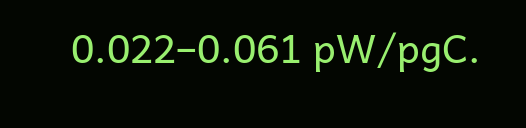0.022–0.061 pW/pgC.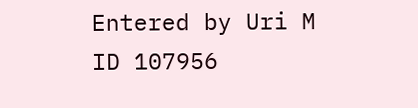Entered by Uri M
ID 107956